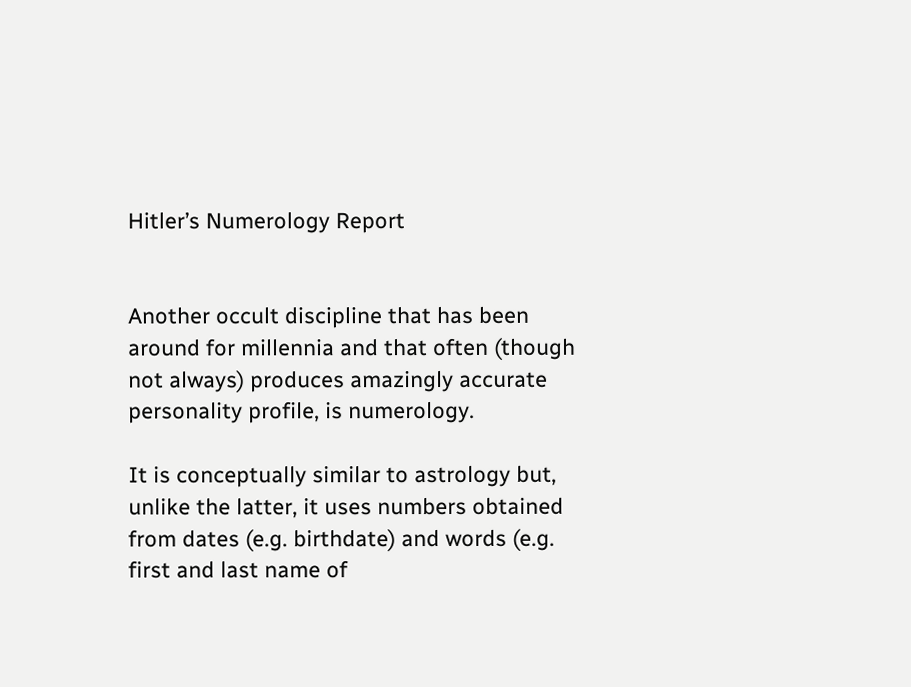Hitler’s Numerology Report


Another occult discipline that has been around for millennia and that often (though not always) produces amazingly accurate personality profile, is numerology.

It is conceptually similar to astrology but, unlike the latter, it uses numbers obtained from dates (e.g. birthdate) and words (e.g. first and last name of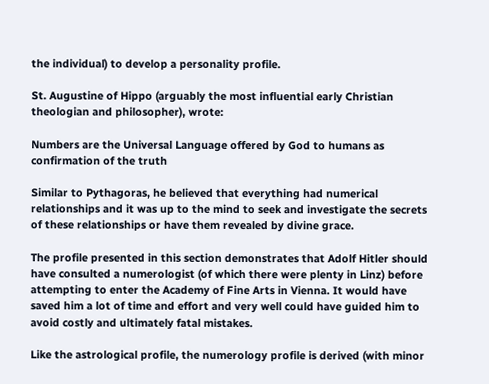the individual) to develop a personality profile.

St. Augustine of Hippo (arguably the most influential early Christian theologian and philosopher), wrote:

Numbers are the Universal Language offered by God to humans as confirmation of the truth

Similar to Pythagoras, he believed that everything had numerical relationships and it was up to the mind to seek and investigate the secrets of these relationships or have them revealed by divine grace.

The profile presented in this section demonstrates that Adolf Hitler should have consulted a numerologist (of which there were plenty in Linz) before attempting to enter the Academy of Fine Arts in Vienna. It would have saved him a lot of time and effort and very well could have guided him to avoid costly and ultimately fatal mistakes.

Like the astrological profile, the numerology profile is derived (with minor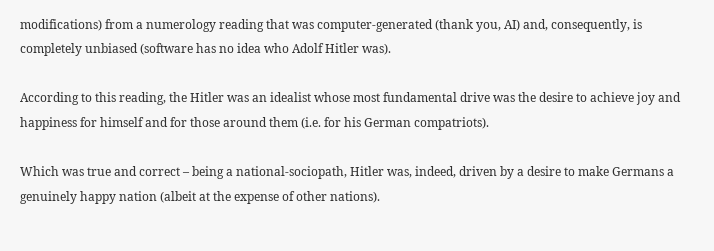modifications) from a numerology reading that was computer-generated (thank you, AI) and, consequently, is completely unbiased (software has no idea who Adolf Hitler was).

According to this reading, the Hitler was an idealist whose most fundamental drive was the desire to achieve joy and happiness for himself and for those around them (i.e. for his German compatriots).

Which was true and correct – being a national-sociopath, Hitler was, indeed, driven by a desire to make Germans a genuinely happy nation (albeit at the expense of other nations).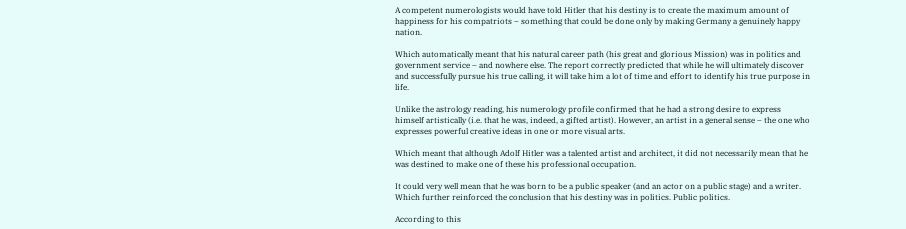A competent numerologists would have told Hitler that his destiny is to create the maximum amount of happiness for his compatriots – something that could be done only by making Germany a genuinely happy nation.

Which automatically meant that his natural career path (his great and glorious Mission) was in politics and government service – and nowhere else. The report correctly predicted that while he will ultimately discover and successfully pursue his true calling, it will take him a lot of time and effort to identify his true purpose in life.

Unlike the astrology reading, his numerology profile confirmed that he had a strong desire to express himself artistically (i.e. that he was, indeed, a gifted artist). However, an artist in a general sense – the one who expresses powerful creative ideas in one or more visual arts.

Which meant that although Adolf Hitler was a talented artist and architect, it did not necessarily mean that he was destined to make one of these his professional occupation.

It could very well mean that he was born to be a public speaker (and an actor on a public stage) and a writer. Which further reinforced the conclusion that his destiny was in politics. Public politics.

According to this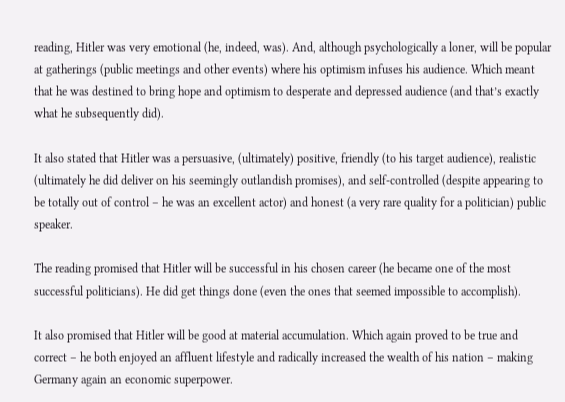reading, Hitler was very emotional (he, indeed, was). And, although psychologically a loner, will be popular at gatherings (public meetings and other events) where his optimism infuses his audience. Which meant that he was destined to bring hope and optimism to desperate and depressed audience (and that’s exactly what he subsequently did).

It also stated that Hitler was a persuasive, (ultimately) positive, friendly (to his target audience), realistic (ultimately he did deliver on his seemingly outlandish promises), and self-controlled (despite appearing to be totally out of control – he was an excellent actor) and honest (a very rare quality for a politician) public speaker.

The reading promised that Hitler will be successful in his chosen career (he became one of the most successful politicians). He did get things done (even the ones that seemed impossible to accomplish).

It also promised that Hitler will be good at material accumulation. Which again proved to be true and correct – he both enjoyed an affluent lifestyle and radically increased the wealth of his nation – making Germany again an economic superpower.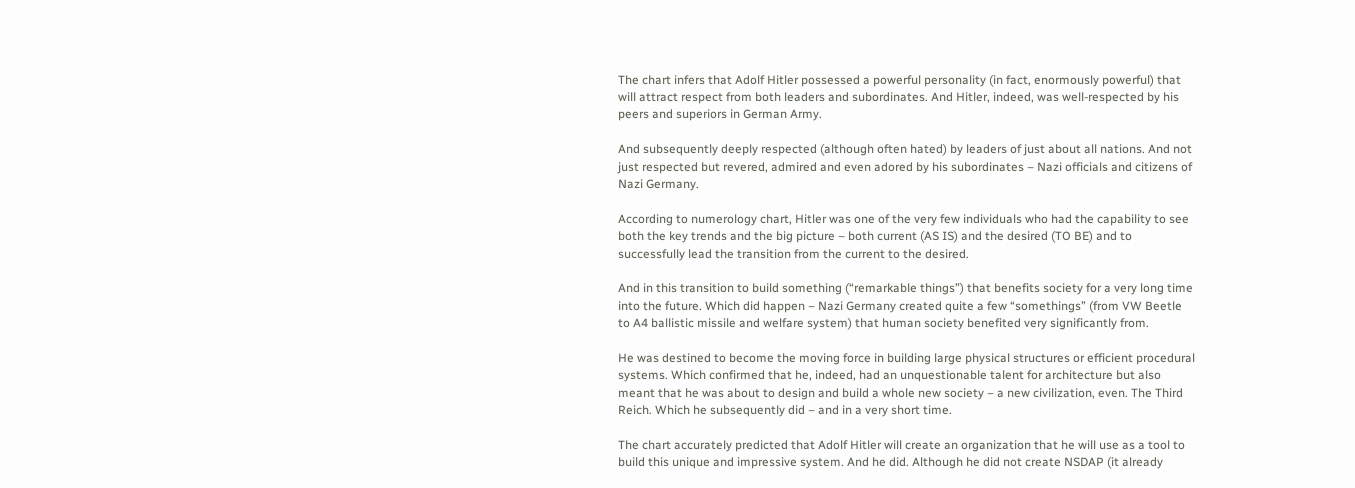The chart infers that Adolf Hitler possessed a powerful personality (in fact, enormously powerful) that will attract respect from both leaders and subordinates. And Hitler, indeed, was well-respected by his peers and superiors in German Army.

And subsequently deeply respected (although often hated) by leaders of just about all nations. And not just respected but revered, admired and even adored by his subordinates – Nazi officials and citizens of Nazi Germany.

According to numerology chart, Hitler was one of the very few individuals who had the capability to see both the key trends and the big picture – both current (AS IS) and the desired (TO BE) and to successfully lead the transition from the current to the desired.

And in this transition to build something (“remarkable things”) that benefits society for a very long time into the future. Which did happen – Nazi Germany created quite a few “somethings” (from VW Beetle to A4 ballistic missile and welfare system) that human society benefited very significantly from.

He was destined to become the moving force in building large physical structures or efficient procedural systems. Which confirmed that he, indeed, had an unquestionable talent for architecture but also meant that he was about to design and build a whole new society – a new civilization, even. The Third Reich. Which he subsequently did – and in a very short time.

The chart accurately predicted that Adolf Hitler will create an organization that he will use as a tool to build this unique and impressive system. And he did. Although he did not create NSDAP (it already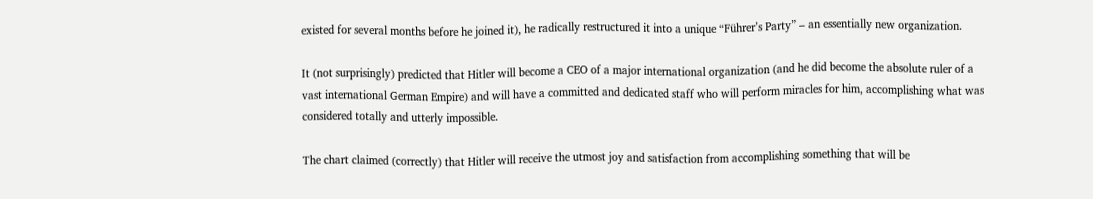existed for several months before he joined it), he radically restructured it into a unique “Führer’s Party” – an essentially new organization.

It (not surprisingly) predicted that Hitler will become a CEO of a major international organization (and he did become the absolute ruler of a vast international German Empire) and will have a committed and dedicated staff who will perform miracles for him, accomplishing what was considered totally and utterly impossible.

The chart claimed (correctly) that Hitler will receive the utmost joy and satisfaction from accomplishing something that will be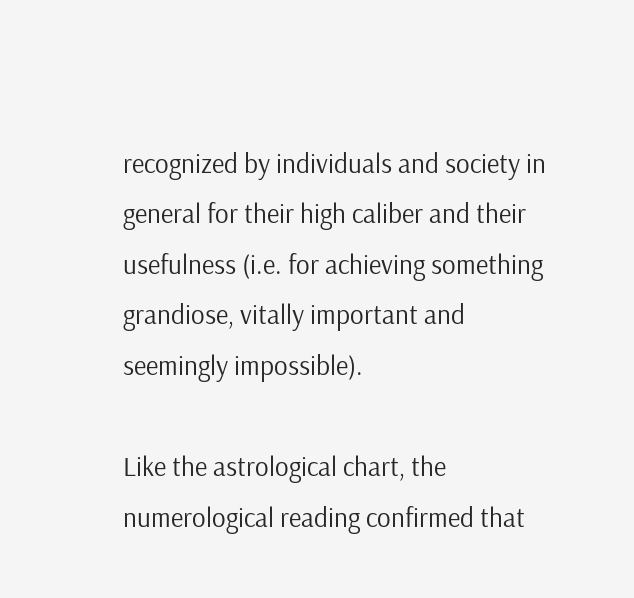recognized by individuals and society in general for their high caliber and their usefulness (i.e. for achieving something grandiose, vitally important and seemingly impossible).

Like the astrological chart, the numerological reading confirmed that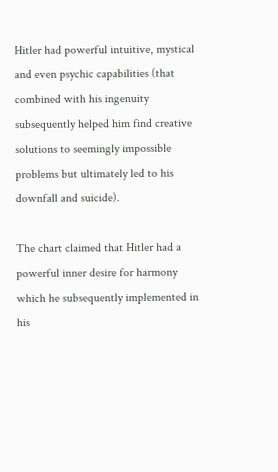Hitler had powerful intuitive, mystical and even psychic capabilities (that combined with his ingenuity subsequently helped him find creative solutions to seemingly impossible problems but ultimately led to his downfall and suicide).

The chart claimed that Hitler had a powerful inner desire for harmony which he subsequently implemented in his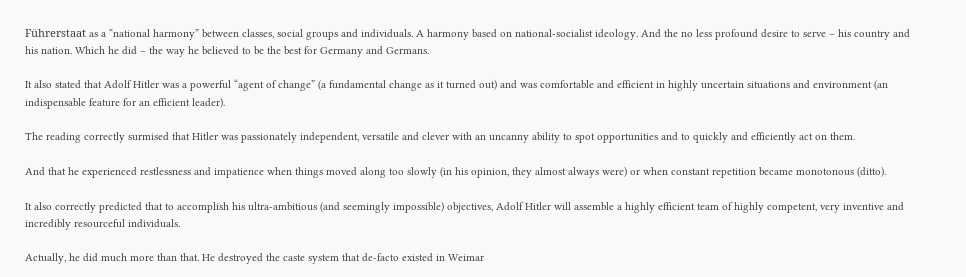Führerstaat as a “national harmony” between classes, social groups and individuals. A harmony based on national-socialist ideology. And the no less profound desire to serve – his country and his nation. Which he did – the way he believed to be the best for Germany and Germans.

It also stated that Adolf Hitler was a powerful “agent of change” (a fundamental change as it turned out) and was comfortable and efficient in highly uncertain situations and environment (an indispensable feature for an efficient leader).

The reading correctly surmised that Hitler was passionately independent, versatile and clever with an uncanny ability to spot opportunities and to quickly and efficiently act on them.

And that he experienced restlessness and impatience when things moved along too slowly (in his opinion, they almost always were) or when constant repetition became monotonous (ditto).

It also correctly predicted that to accomplish his ultra-ambitious (and seemingly impossible) objectives, Adolf Hitler will assemble a highly efficient team of highly competent, very inventive and incredibly resourceful individuals.

Actually, he did much more than that. He destroyed the caste system that de-facto existed in Weimar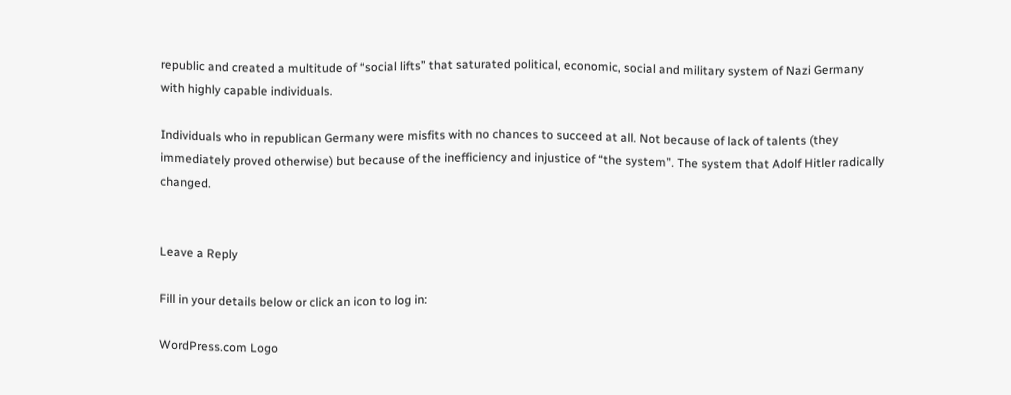republic and created a multitude of “social lifts” that saturated political, economic, social and military system of Nazi Germany with highly capable individuals.

Individuals who in republican Germany were misfits with no chances to succeed at all. Not because of lack of talents (they immediately proved otherwise) but because of the inefficiency and injustice of “the system”. The system that Adolf Hitler radically changed.


Leave a Reply

Fill in your details below or click an icon to log in:

WordPress.com Logo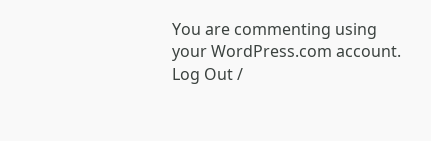You are commenting using your WordPress.com account. Log Out /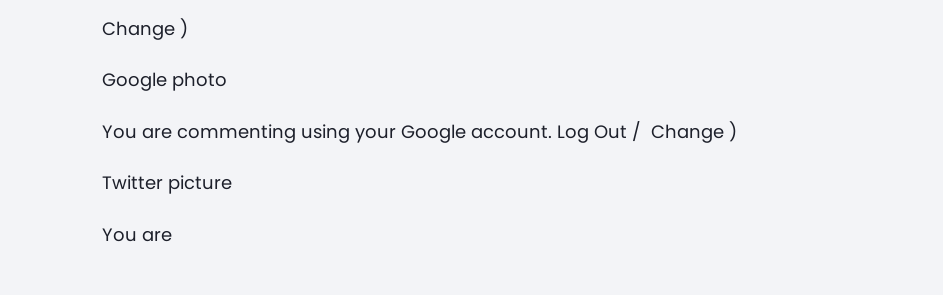Change )

Google photo

You are commenting using your Google account. Log Out /  Change )

Twitter picture

You are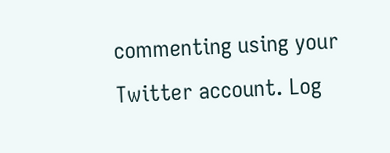commenting using your Twitter account. Log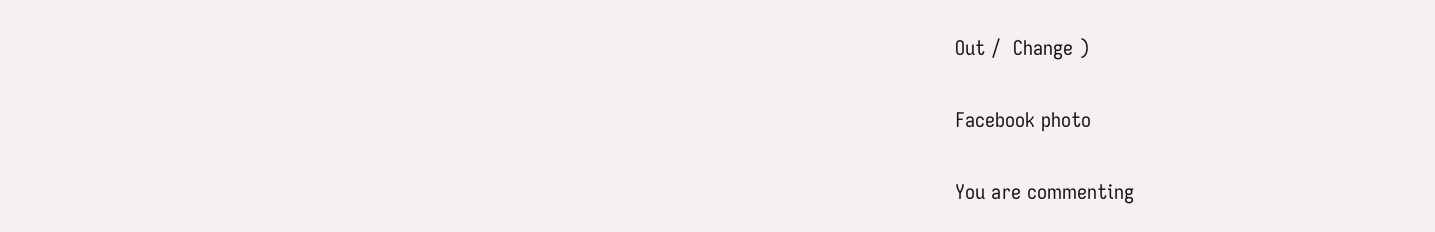Out /  Change )

Facebook photo

You are commenting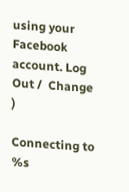using your Facebook account. Log Out /  Change )

Connecting to %s